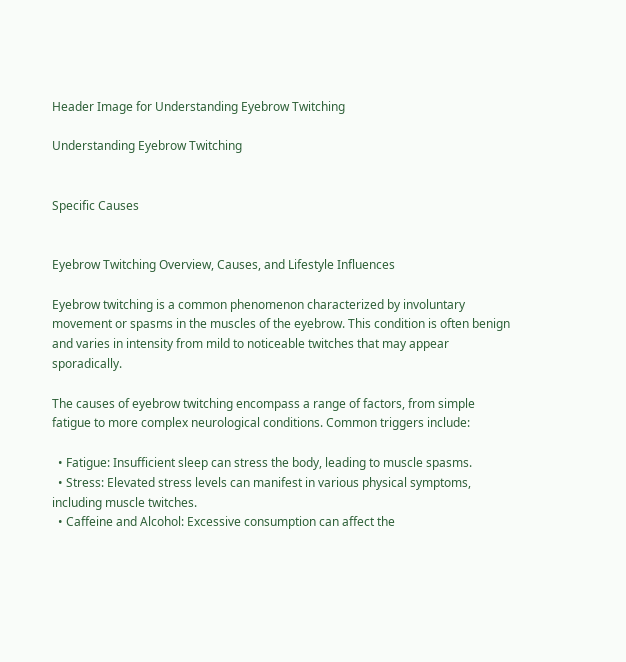Header Image for Understanding Eyebrow Twitching

Understanding Eyebrow Twitching


Specific Causes


Eyebrow Twitching Overview, Causes, and Lifestyle Influences

Eyebrow twitching is a common phenomenon characterized by involuntary movement or spasms in the muscles of the eyebrow. This condition is often benign and varies in intensity from mild to noticeable twitches that may appear sporadically.

The causes of eyebrow twitching encompass a range of factors, from simple fatigue to more complex neurological conditions. Common triggers include:

  • Fatigue: Insufficient sleep can stress the body, leading to muscle spasms.
  • Stress: Elevated stress levels can manifest in various physical symptoms, including muscle twitches.
  • Caffeine and Alcohol: Excessive consumption can affect the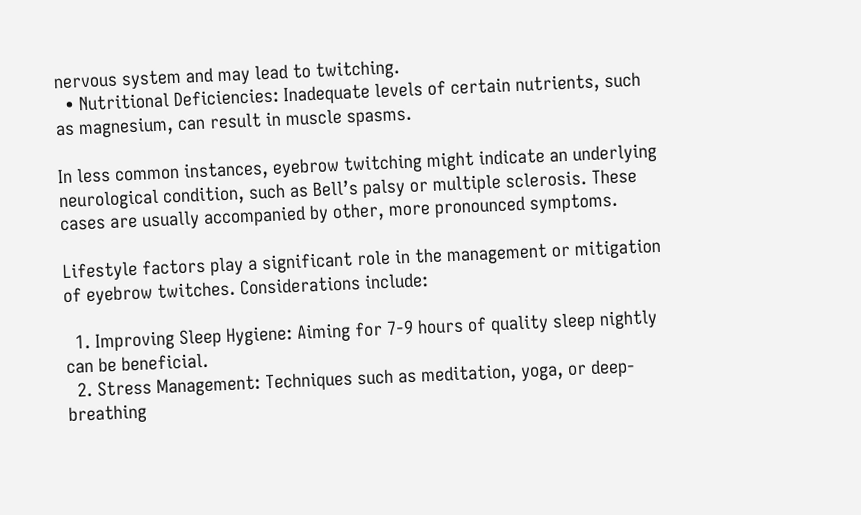nervous system and may lead to twitching.
  • Nutritional Deficiencies: Inadequate levels of certain nutrients, such as magnesium, can result in muscle spasms.

In less common instances, eyebrow twitching might indicate an underlying neurological condition, such as Bell’s palsy or multiple sclerosis. These cases are usually accompanied by other, more pronounced symptoms.

Lifestyle factors play a significant role in the management or mitigation of eyebrow twitches. Considerations include:

  1. Improving Sleep Hygiene: Aiming for 7-9 hours of quality sleep nightly can be beneficial.
  2. Stress Management: Techniques such as meditation, yoga, or deep-breathing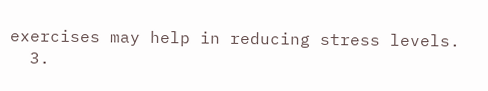exercises may help in reducing stress levels.
  3.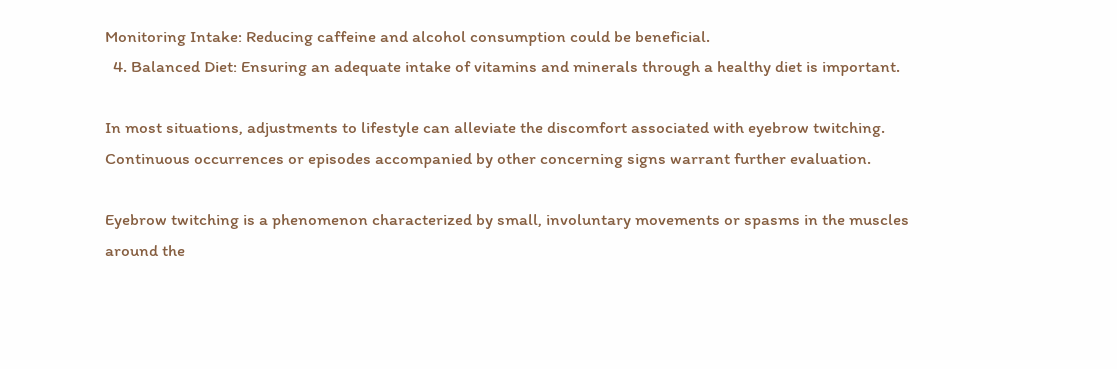Monitoring Intake: Reducing caffeine and alcohol consumption could be beneficial.
  4. Balanced Diet: Ensuring an adequate intake of vitamins and minerals through a healthy diet is important.

In most situations, adjustments to lifestyle can alleviate the discomfort associated with eyebrow twitching. Continuous occurrences or episodes accompanied by other concerning signs warrant further evaluation.

Eyebrow twitching is a phenomenon characterized by small, involuntary movements or spasms in the muscles around the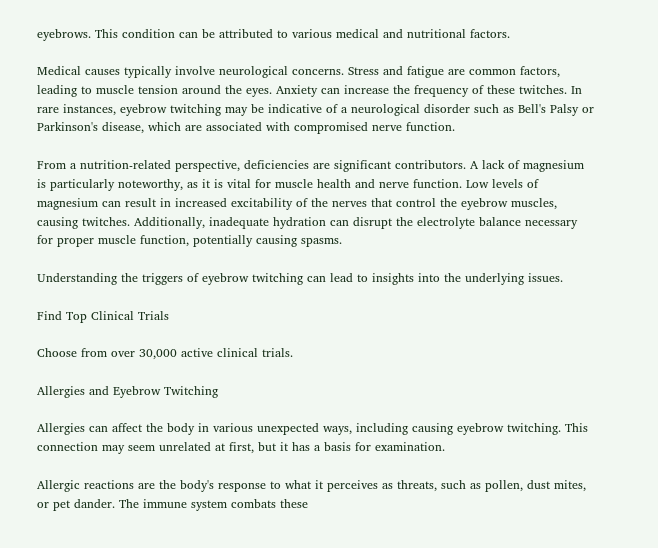eyebrows. This condition can be attributed to various medical and nutritional factors.

Medical causes typically involve neurological concerns. Stress and fatigue are common factors, leading to muscle tension around the eyes. Anxiety can increase the frequency of these twitches. In rare instances, eyebrow twitching may be indicative of a neurological disorder such as Bell's Palsy or Parkinson's disease, which are associated with compromised nerve function.

From a nutrition-related perspective, deficiencies are significant contributors. A lack of magnesium is particularly noteworthy, as it is vital for muscle health and nerve function. Low levels of magnesium can result in increased excitability of the nerves that control the eyebrow muscles, causing twitches. Additionally, inadequate hydration can disrupt the electrolyte balance necessary for proper muscle function, potentially causing spasms.

Understanding the triggers of eyebrow twitching can lead to insights into the underlying issues.

Find Top Clinical Trials

Choose from over 30,000 active clinical trials.

Allergies and Eyebrow Twitching

Allergies can affect the body in various unexpected ways, including causing eyebrow twitching. This connection may seem unrelated at first, but it has a basis for examination.

Allergic reactions are the body's response to what it perceives as threats, such as pollen, dust mites, or pet dander. The immune system combats these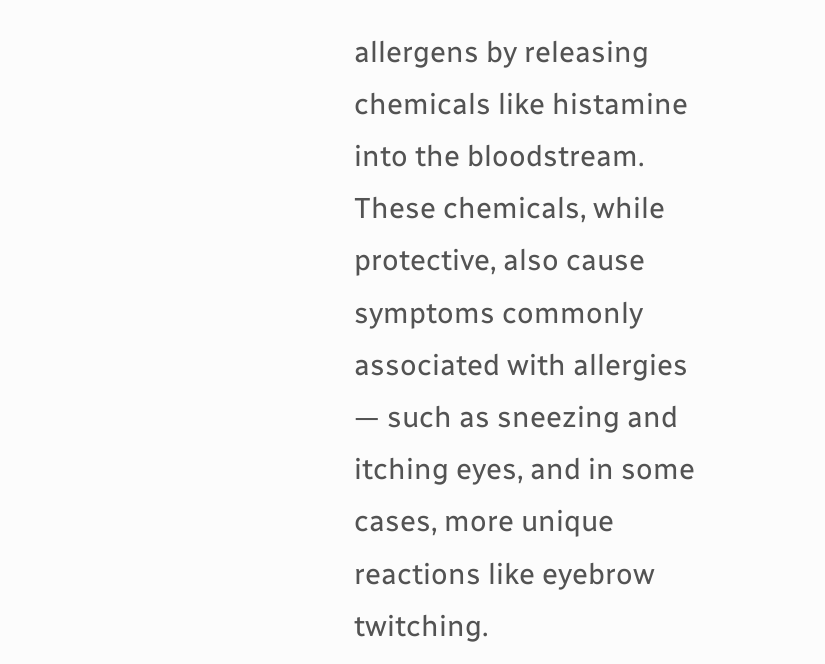allergens by releasing chemicals like histamine into the bloodstream. These chemicals, while protective, also cause symptoms commonly associated with allergies — such as sneezing and itching eyes, and in some cases, more unique reactions like eyebrow twitching.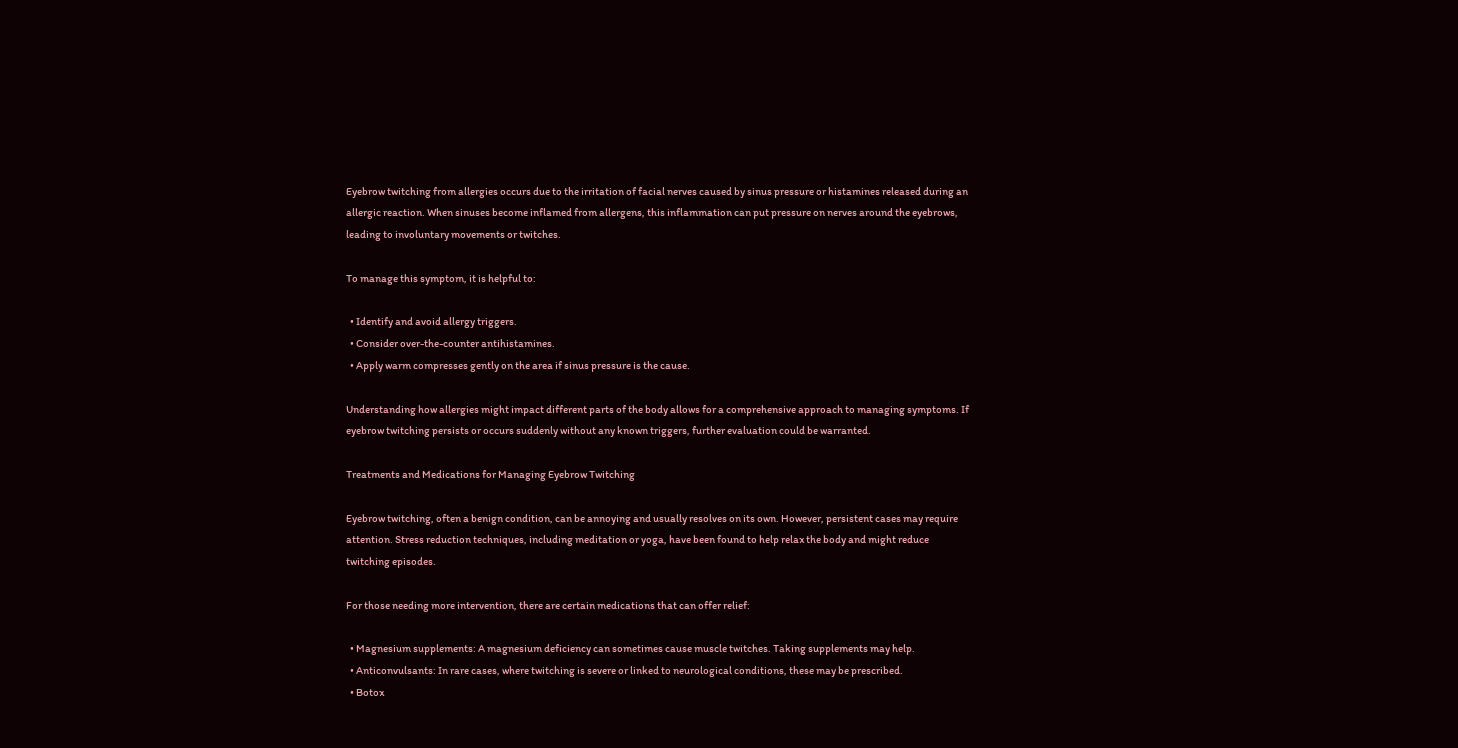Eyebrow twitching from allergies occurs due to the irritation of facial nerves caused by sinus pressure or histamines released during an allergic reaction. When sinuses become inflamed from allergens, this inflammation can put pressure on nerves around the eyebrows, leading to involuntary movements or twitches.

To manage this symptom, it is helpful to:

  • Identify and avoid allergy triggers.
  • Consider over-the-counter antihistamines.
  • Apply warm compresses gently on the area if sinus pressure is the cause.

Understanding how allergies might impact different parts of the body allows for a comprehensive approach to managing symptoms. If eyebrow twitching persists or occurs suddenly without any known triggers, further evaluation could be warranted.

Treatments and Medications for Managing Eyebrow Twitching

Eyebrow twitching, often a benign condition, can be annoying and usually resolves on its own. However, persistent cases may require attention. Stress reduction techniques, including meditation or yoga, have been found to help relax the body and might reduce twitching episodes.

For those needing more intervention, there are certain medications that can offer relief:

  • Magnesium supplements: A magnesium deficiency can sometimes cause muscle twitches. Taking supplements may help.
  • Anticonvulsants: In rare cases, where twitching is severe or linked to neurological conditions, these may be prescribed.
  • Botox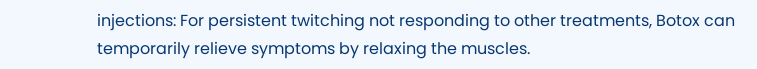injections: For persistent twitching not responding to other treatments, Botox can temporarily relieve symptoms by relaxing the muscles.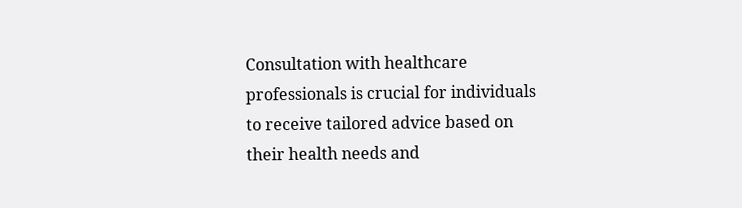Consultation with healthcare professionals is crucial for individuals to receive tailored advice based on their health needs and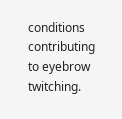conditions contributing to eyebrow twitching.